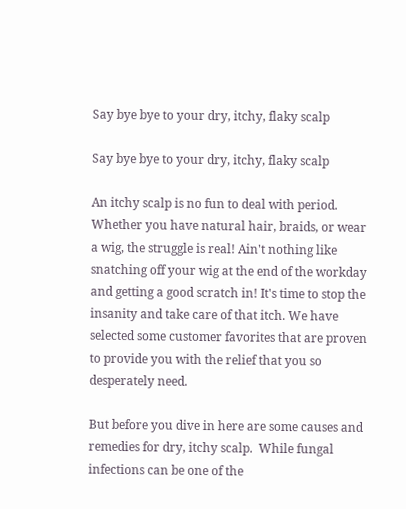Say bye bye to your dry, itchy, flaky scalp

Say bye bye to your dry, itchy, flaky scalp

An itchy scalp is no fun to deal with period. Whether you have natural hair, braids, or wear a wig, the struggle is real! Ain't nothing like snatching off your wig at the end of the workday and getting a good scratch in! It's time to stop the insanity and take care of that itch. We have selected some customer favorites that are proven to provide you with the relief that you so desperately need.

But before you dive in here are some causes and remedies for dry, itchy scalp.  While fungal infections can be one of the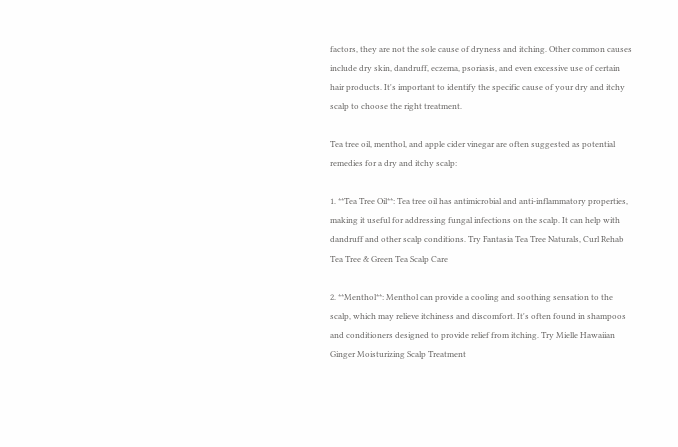factors, they are not the sole cause of dryness and itching. Other common causes include dry skin, dandruff, eczema, psoriasis, and even excessive use of certain hair products. It's important to identify the specific cause of your dry and itchy scalp to choose the right treatment.

Tea tree oil, menthol, and apple cider vinegar are often suggested as potential remedies for a dry and itchy scalp:

1. **Tea Tree Oil**: Tea tree oil has antimicrobial and anti-inflammatory properties, making it useful for addressing fungal infections on the scalp. It can help with dandruff and other scalp conditions. Try Fantasia Tea Tree Naturals, Curl Rehab Tea Tree & Green Tea Scalp Care

2. **Menthol**: Menthol can provide a cooling and soothing sensation to the scalp, which may relieve itchiness and discomfort. It's often found in shampoos and conditioners designed to provide relief from itching. Try Mielle Hawaiian Ginger Moisturizing Scalp Treatment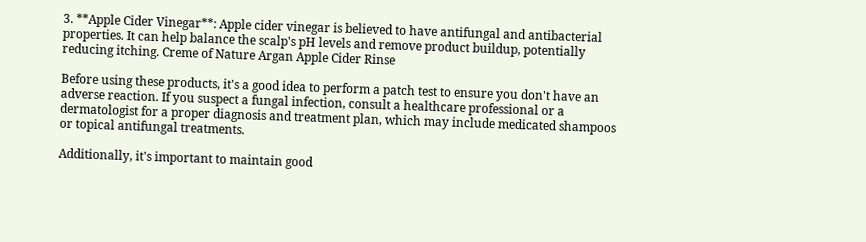3. **Apple Cider Vinegar**: Apple cider vinegar is believed to have antifungal and antibacterial properties. It can help balance the scalp's pH levels and remove product buildup, potentially reducing itching. Creme of Nature Argan Apple Cider Rinse

Before using these products, it's a good idea to perform a patch test to ensure you don't have an adverse reaction. If you suspect a fungal infection, consult a healthcare professional or a dermatologist for a proper diagnosis and treatment plan, which may include medicated shampoos or topical antifungal treatments.

Additionally, it's important to maintain good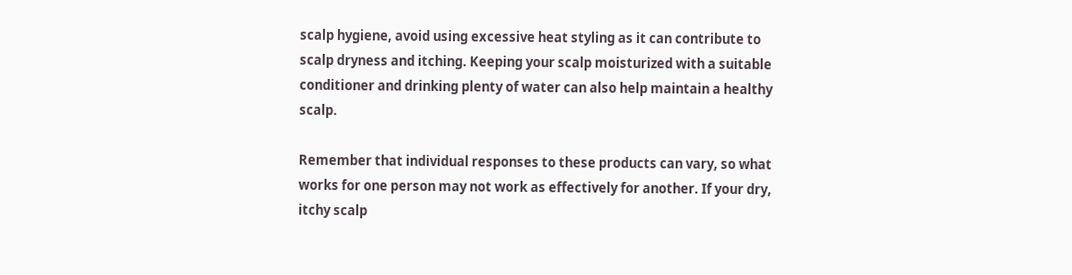scalp hygiene, avoid using excessive heat styling as it can contribute to scalp dryness and itching. Keeping your scalp moisturized with a suitable conditioner and drinking plenty of water can also help maintain a healthy scalp.

Remember that individual responses to these products can vary, so what works for one person may not work as effectively for another. If your dry, itchy scalp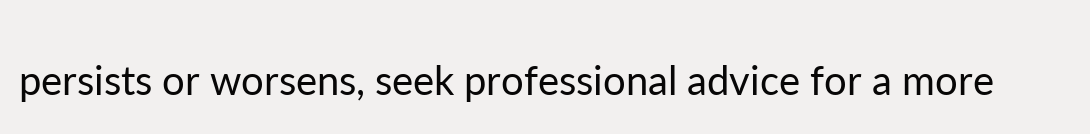persists or worsens, seek professional advice for a more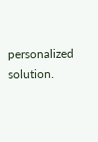personalized solution.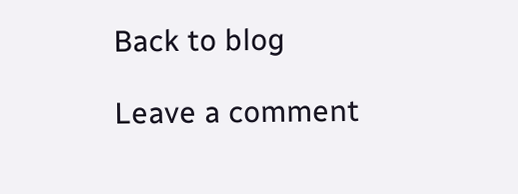Back to blog

Leave a comment